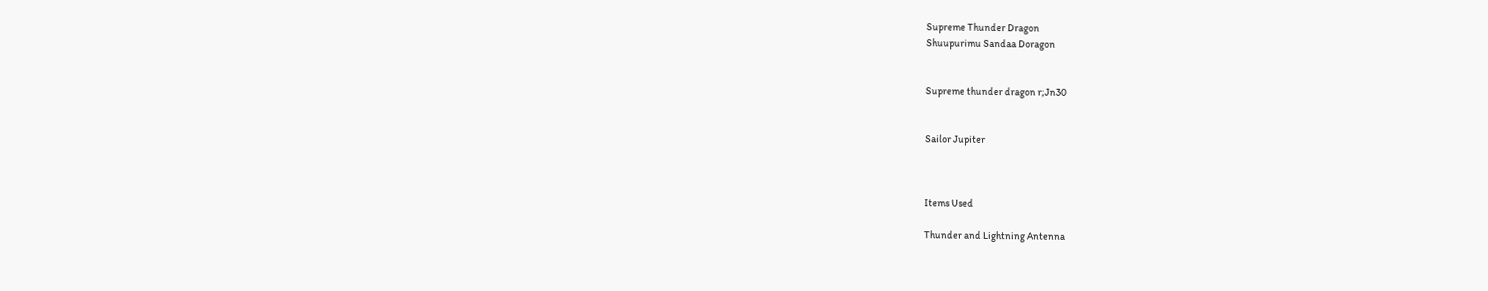Supreme Thunder Dragon
Shuupurimu Sandaa Doragon


Supreme thunder dragon r;Jn30


Sailor Jupiter



Items Used

Thunder and Lightning Antenna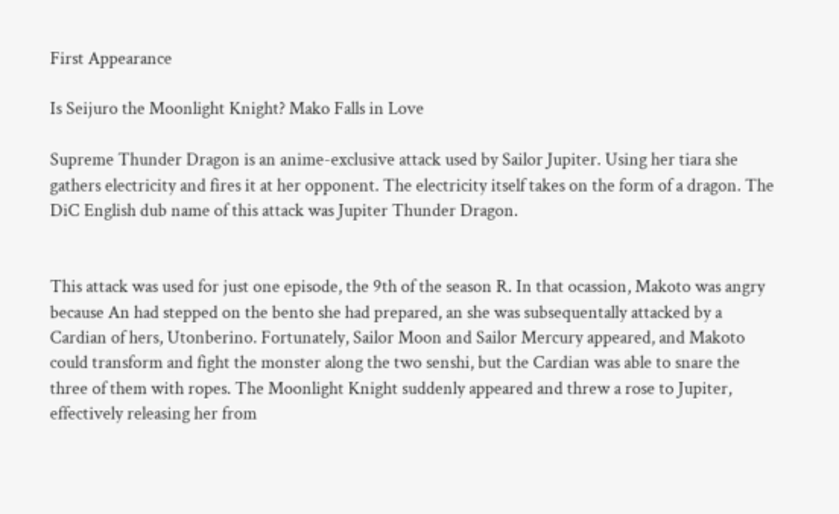First Appearance

Is Seijuro the Moonlight Knight? Mako Falls in Love

Supreme Thunder Dragon is an anime-exclusive attack used by Sailor Jupiter. Using her tiara she gathers electricity and fires it at her opponent. The electricity itself takes on the form of a dragon. The DiC English dub name of this attack was Jupiter Thunder Dragon.


This attack was used for just one episode, the 9th of the season R. In that ocassion, Makoto was angry because An had stepped on the bento she had prepared, an she was subsequentally attacked by a Cardian of hers, Utonberino. Fortunately, Sailor Moon and Sailor Mercury appeared, and Makoto could transform and fight the monster along the two senshi, but the Cardian was able to snare the three of them with ropes. The Moonlight Knight suddenly appeared and threw a rose to Jupiter, effectively releasing her from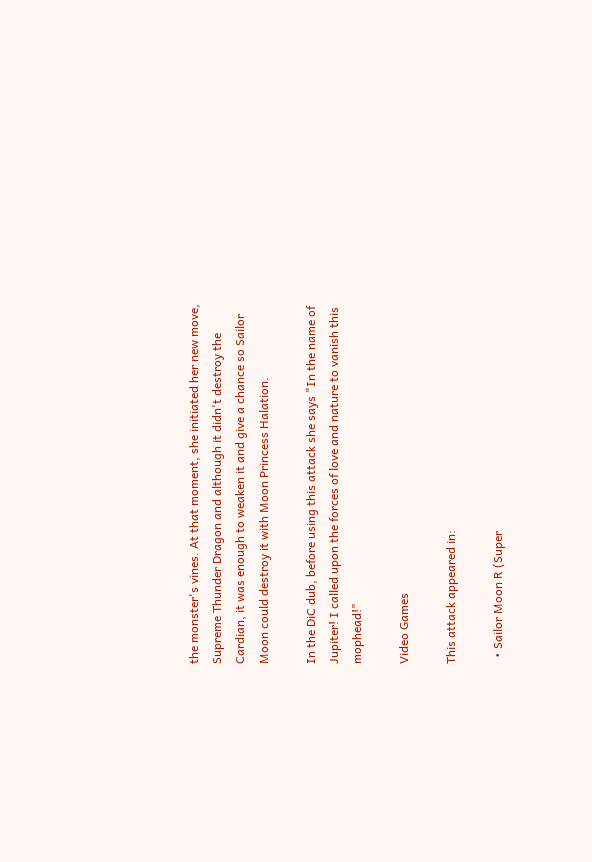the monster's vines. At that moment, she initiated her new move, Supreme Thunder Dragon and although it didn't destroy the Cardian, it was enough to weaken it and give a chance so Sailor Moon could destroy it with Moon Princess Halation.

In the DiC dub, before using this attack she says "In the name of Jupiter! I called upon the forces of love and nature to vanish this mophead!"

Video Games

This attack appeared in:

  • Sailor Moon R (Super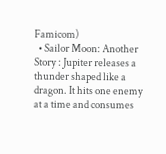Famicom)
  • Sailor Moon: Another Story : Jupiter releases a thunder shaped like a dragon. It hits one enemy at a time and consumes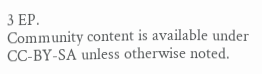3 EP.
Community content is available under CC-BY-SA unless otherwise noted.